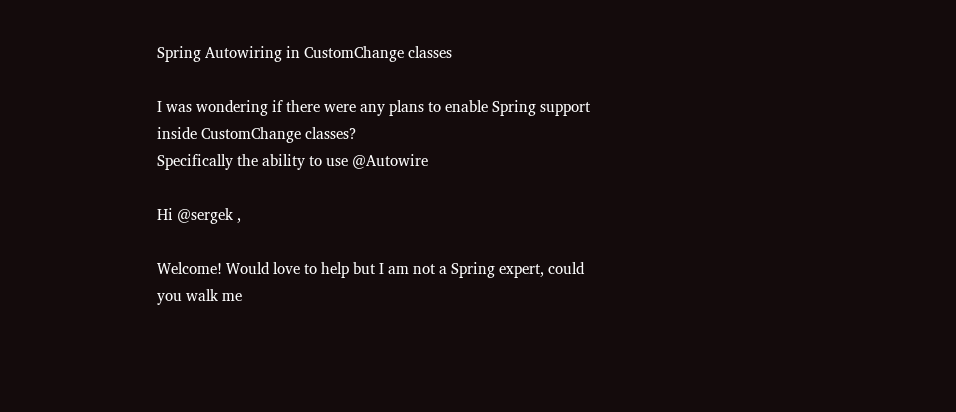Spring Autowiring in CustomChange classes

I was wondering if there were any plans to enable Spring support inside CustomChange classes?
Specifically the ability to use @Autowire

Hi @sergek ,

Welcome! Would love to help but I am not a Spring expert, could you walk me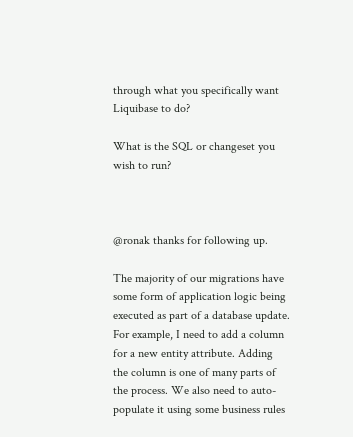through what you specifically want Liquibase to do?

What is the SQL or changeset you wish to run?



@ronak thanks for following up.

The majority of our migrations have some form of application logic being executed as part of a database update. For example, I need to add a column for a new entity attribute. Adding the column is one of many parts of the process. We also need to auto-populate it using some business rules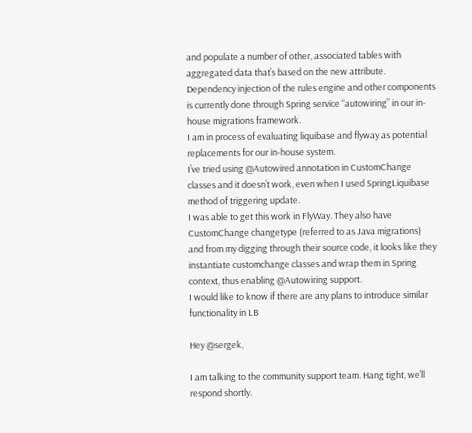and populate a number of other, associated tables with aggregated data that’s based on the new attribute.
Dependency injection of the rules engine and other components is currently done through Spring service “autowiring” in our in-house migrations framework.
I am in process of evaluating liquibase and flyway as potential replacements for our in-house system.
I’ve tried using @Autowired annotation in CustomChange classes and it doesn’t work, even when I used SpringLiquibase method of triggering update.
I was able to get this work in FlyWay. They also have CustomChange changetype (referred to as Java migrations) and from my digging through their source code, it looks like they instantiate customchange classes and wrap them in Spring context, thus enabling @Autowiring support.
I would like to know if there are any plans to introduce similar functionality in LB

Hey @sergek,

I am talking to the community support team. Hang tight, we’ll respond shortly.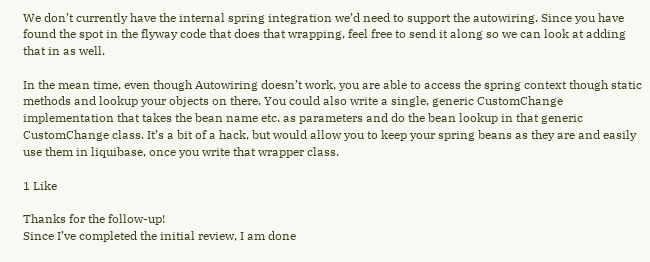We don’t currently have the internal spring integration we’d need to support the autowiring. Since you have found the spot in the flyway code that does that wrapping, feel free to send it along so we can look at adding that in as well.

In the mean time, even though Autowiring doesn’t work, you are able to access the spring context though static methods and lookup your objects on there. You could also write a single, generic CustomChange implementation that takes the bean name etc. as parameters and do the bean lookup in that generic CustomChange class. It’s a bit of a hack, but would allow you to keep your spring beans as they are and easily use them in liquibase, once you write that wrapper class.

1 Like

Thanks for the follow-up!
Since I’ve completed the initial review, I am done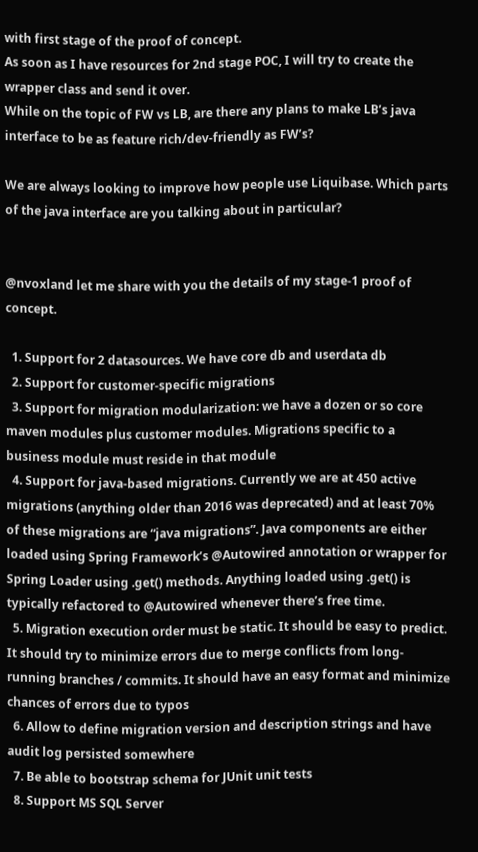with first stage of the proof of concept.
As soon as I have resources for 2nd stage POC, I will try to create the wrapper class and send it over.
While on the topic of FW vs LB, are there any plans to make LB’s java interface to be as feature rich/dev-friendly as FW’s?

We are always looking to improve how people use Liquibase. Which parts of the java interface are you talking about in particular?


@nvoxland let me share with you the details of my stage-1 proof of concept.

  1. Support for 2 datasources. We have core db and userdata db
  2. Support for customer-specific migrations
  3. Support for migration modularization: we have a dozen or so core maven modules plus customer modules. Migrations specific to a business module must reside in that module
  4. Support for java-based migrations. Currently we are at 450 active migrations (anything older than 2016 was deprecated) and at least 70% of these migrations are “java migrations”. Java components are either loaded using Spring Framework’s @Autowired annotation or wrapper for Spring Loader using .get() methods. Anything loaded using .get() is typically refactored to @Autowired whenever there’s free time.
  5. Migration execution order must be static. It should be easy to predict. It should try to minimize errors due to merge conflicts from long-running branches / commits. It should have an easy format and minimize chances of errors due to typos
  6. Allow to define migration version and description strings and have audit log persisted somewhere
  7. Be able to bootstrap schema for JUnit unit tests
  8. Support MS SQL Server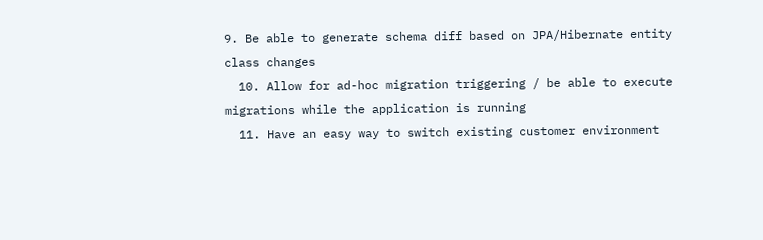9. Be able to generate schema diff based on JPA/Hibernate entity class changes
  10. Allow for ad-hoc migration triggering / be able to execute migrations while the application is running
  11. Have an easy way to switch existing customer environment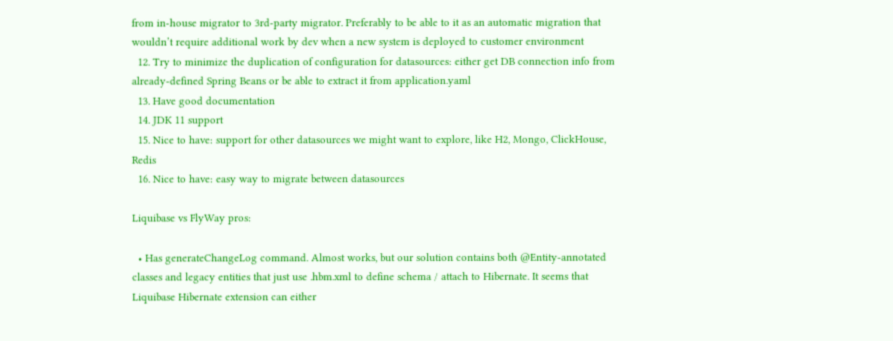from in-house migrator to 3rd-party migrator. Preferably to be able to it as an automatic migration that wouldn’t require additional work by dev when a new system is deployed to customer environment
  12. Try to minimize the duplication of configuration for datasources: either get DB connection info from already-defined Spring Beans or be able to extract it from application.yaml
  13. Have good documentation
  14. JDK 11 support
  15. Nice to have: support for other datasources we might want to explore, like H2, Mongo, ClickHouse, Redis
  16. Nice to have: easy way to migrate between datasources

Liquibase vs FlyWay pros:

  • Has generateChangeLog command. Almost works, but our solution contains both @Entity-annotated classes and legacy entities that just use .hbm.xml to define schema / attach to Hibernate. It seems that Liquibase Hibernate extension can either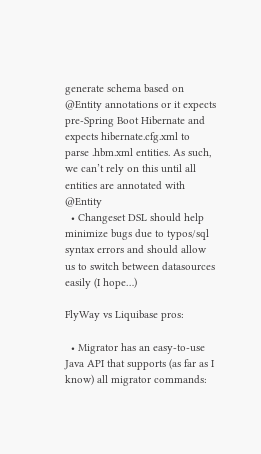generate schema based on @Entity annotations or it expects pre-Spring Boot Hibernate and expects hibernate.cfg.xml to parse .hbm.xml entities. As such, we can’t rely on this until all entities are annotated with @Entity
  • Changeset DSL should help minimize bugs due to typos/sql syntax errors and should allow us to switch between datasources easily (I hope…)

FlyWay vs Liquibase pros:

  • Migrator has an easy-to-use Java API that supports (as far as I know) all migrator commands: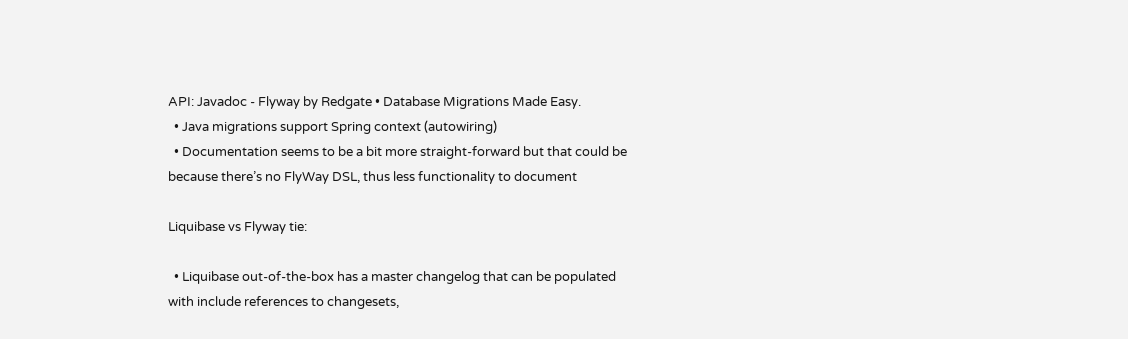API: Javadoc - Flyway by Redgate • Database Migrations Made Easy.
  • Java migrations support Spring context (autowiring)
  • Documentation seems to be a bit more straight-forward but that could be because there’s no FlyWay DSL, thus less functionality to document

Liquibase vs Flyway tie:

  • Liquibase out-of-the-box has a master changelog that can be populated with include references to changesets,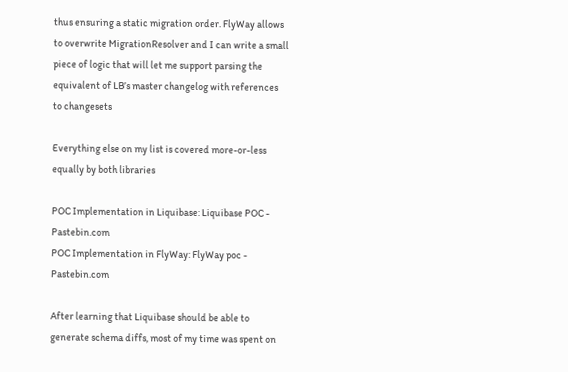thus ensuring a static migration order. FlyWay allows to overwrite MigrationResolver and I can write a small piece of logic that will let me support parsing the equivalent of LB’s master changelog with references to changesets

Everything else on my list is covered more-or-less equally by both libraries

POC Implementation in Liquibase: Liquibase POC - Pastebin.com
POC Implementation in FlyWay: FlyWay poc - Pastebin.com

After learning that Liquibase should be able to generate schema diffs, most of my time was spent on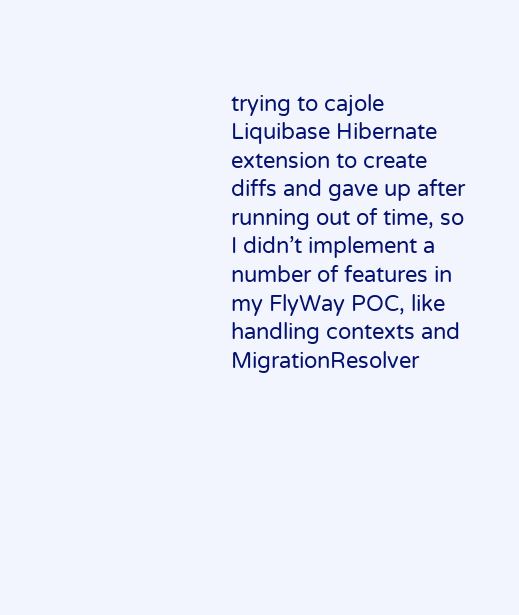trying to cajole Liquibase Hibernate extension to create diffs and gave up after running out of time, so I didn’t implement a number of features in my FlyWay POC, like handling contexts and MigrationResolver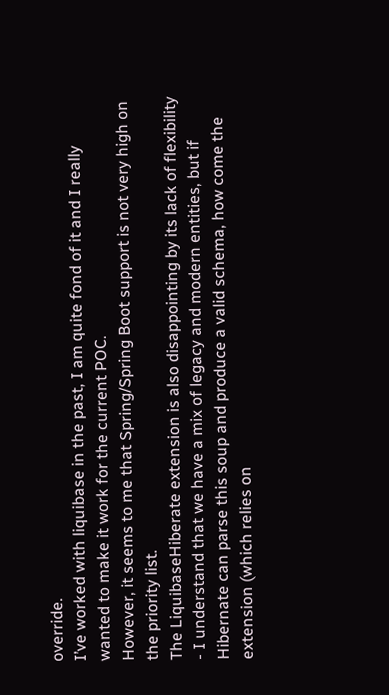override.
I’ve worked with liquibase in the past, I am quite fond of it and I really wanted to make it work for the current POC.
However, it seems to me that Spring/Spring Boot support is not very high on the priority list.
The LiquibaseHiberate extension is also disappointing by its lack of flexibility - I understand that we have a mix of legacy and modern entities, but if Hibernate can parse this soup and produce a valid schema, how come the extension (which relies on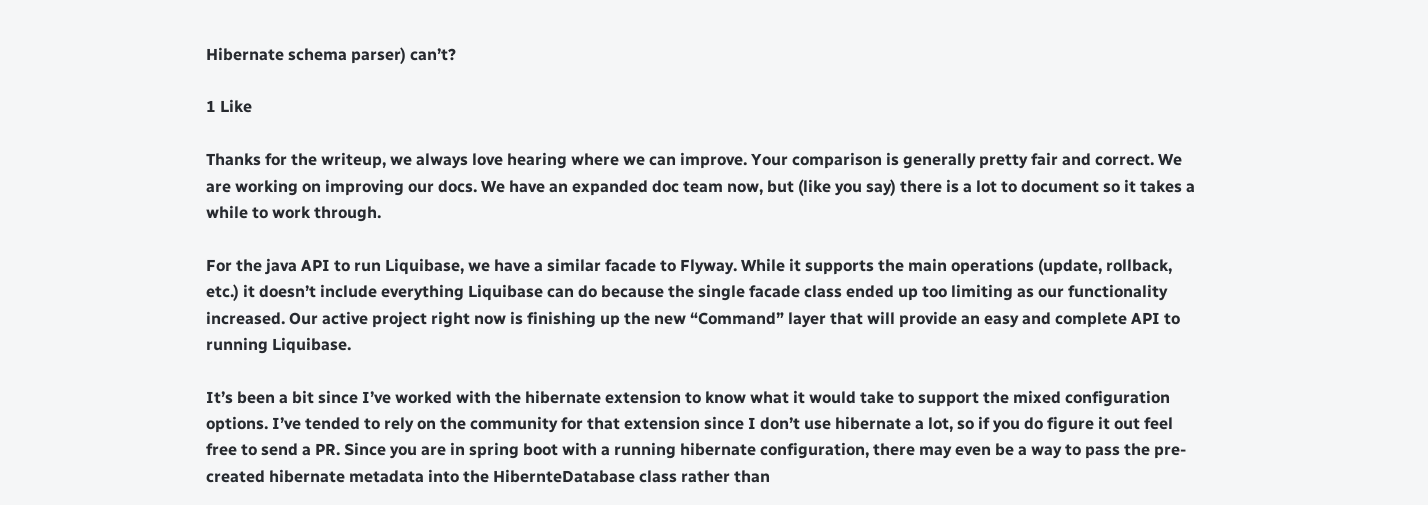Hibernate schema parser) can’t?

1 Like

Thanks for the writeup, we always love hearing where we can improve. Your comparison is generally pretty fair and correct. We are working on improving our docs. We have an expanded doc team now, but (like you say) there is a lot to document so it takes a while to work through.

For the java API to run Liquibase, we have a similar facade to Flyway. While it supports the main operations (update, rollback, etc.) it doesn’t include everything Liquibase can do because the single facade class ended up too limiting as our functionality increased. Our active project right now is finishing up the new “Command” layer that will provide an easy and complete API to running Liquibase.

It’s been a bit since I’ve worked with the hibernate extension to know what it would take to support the mixed configuration options. I’ve tended to rely on the community for that extension since I don’t use hibernate a lot, so if you do figure it out feel free to send a PR. Since you are in spring boot with a running hibernate configuration, there may even be a way to pass the pre-created hibernate metadata into the HibernteDatabase class rather than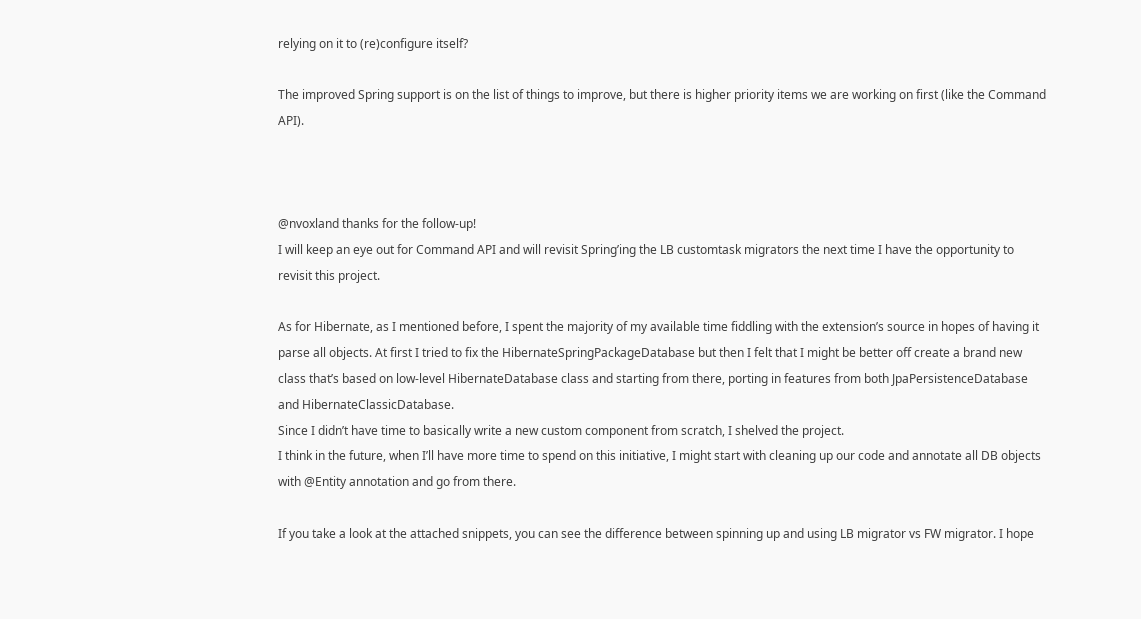relying on it to (re)configure itself?

The improved Spring support is on the list of things to improve, but there is higher priority items we are working on first (like the Command API).



@nvoxland thanks for the follow-up!
I will keep an eye out for Command API and will revisit Spring’ing the LB customtask migrators the next time I have the opportunity to revisit this project.

As for Hibernate, as I mentioned before, I spent the majority of my available time fiddling with the extension’s source in hopes of having it parse all objects. At first I tried to fix the HibernateSpringPackageDatabase but then I felt that I might be better off create a brand new class that’s based on low-level HibernateDatabase class and starting from there, porting in features from both JpaPersistenceDatabase and HibernateClassicDatabase.
Since I didn’t have time to basically write a new custom component from scratch, I shelved the project.
I think in the future, when I’ll have more time to spend on this initiative, I might start with cleaning up our code and annotate all DB objects with @Entity annotation and go from there.

If you take a look at the attached snippets, you can see the difference between spinning up and using LB migrator vs FW migrator. I hope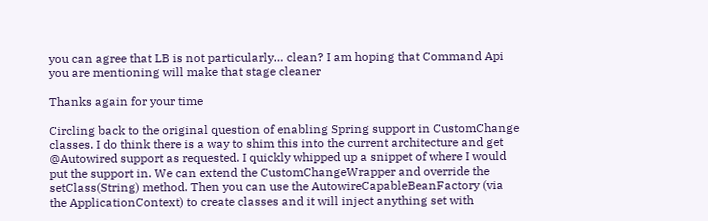you can agree that LB is not particularly… clean? I am hoping that Command Api you are mentioning will make that stage cleaner

Thanks again for your time

Circling back to the original question of enabling Spring support in CustomChange classes. I do think there is a way to shim this into the current architecture and get @Autowired support as requested. I quickly whipped up a snippet of where I would put the support in. We can extend the CustomChangeWrapper and override the setClass(String) method. Then you can use the AutowireCapableBeanFactory (via the ApplicationContext) to create classes and it will inject anything set with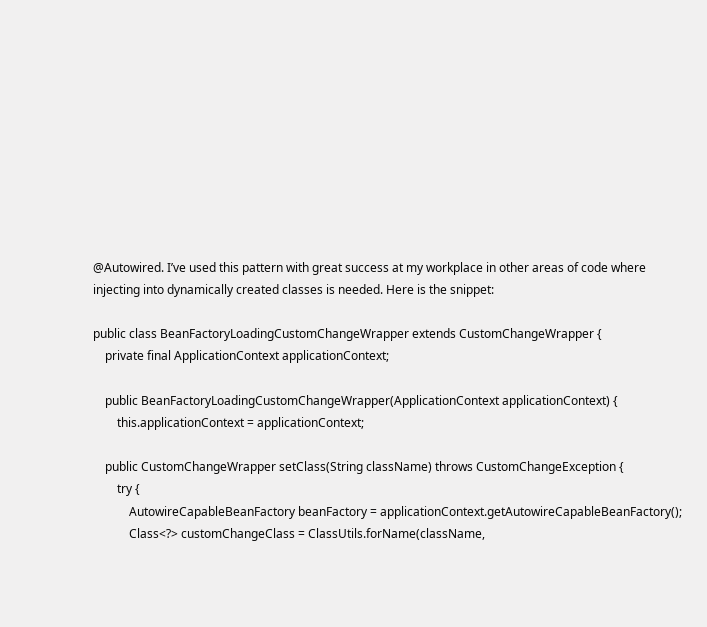@Autowired. I’ve used this pattern with great success at my workplace in other areas of code where injecting into dynamically created classes is needed. Here is the snippet:

public class BeanFactoryLoadingCustomChangeWrapper extends CustomChangeWrapper {
    private final ApplicationContext applicationContext;

    public BeanFactoryLoadingCustomChangeWrapper(ApplicationContext applicationContext) {
        this.applicationContext = applicationContext;

    public CustomChangeWrapper setClass(String className) throws CustomChangeException {
        try {
            AutowireCapableBeanFactory beanFactory = applicationContext.getAutowireCapableBeanFactory();
            Class<?> customChangeClass = ClassUtils.forName(className,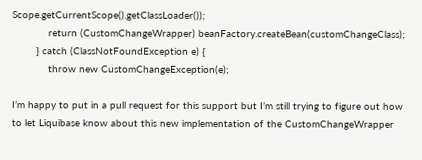Scope.getCurrentScope().getClassLoader());
            return (CustomChangeWrapper) beanFactory.createBean(customChangeClass);
        } catch (ClassNotFoundException e) {
            throw new CustomChangeException(e);

I’m happy to put in a pull request for this support but I’m still trying to figure out how to let Liquibase know about this new implementation of the CustomChangeWrapper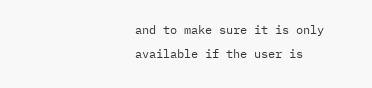and to make sure it is only available if the user is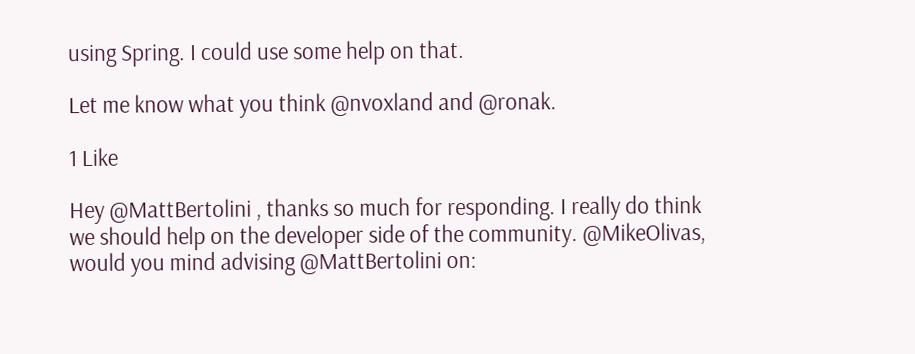using Spring. I could use some help on that.

Let me know what you think @nvoxland and @ronak.

1 Like

Hey @MattBertolini , thanks so much for responding. I really do think we should help on the developer side of the community. @MikeOlivas, would you mind advising @MattBertolini on: